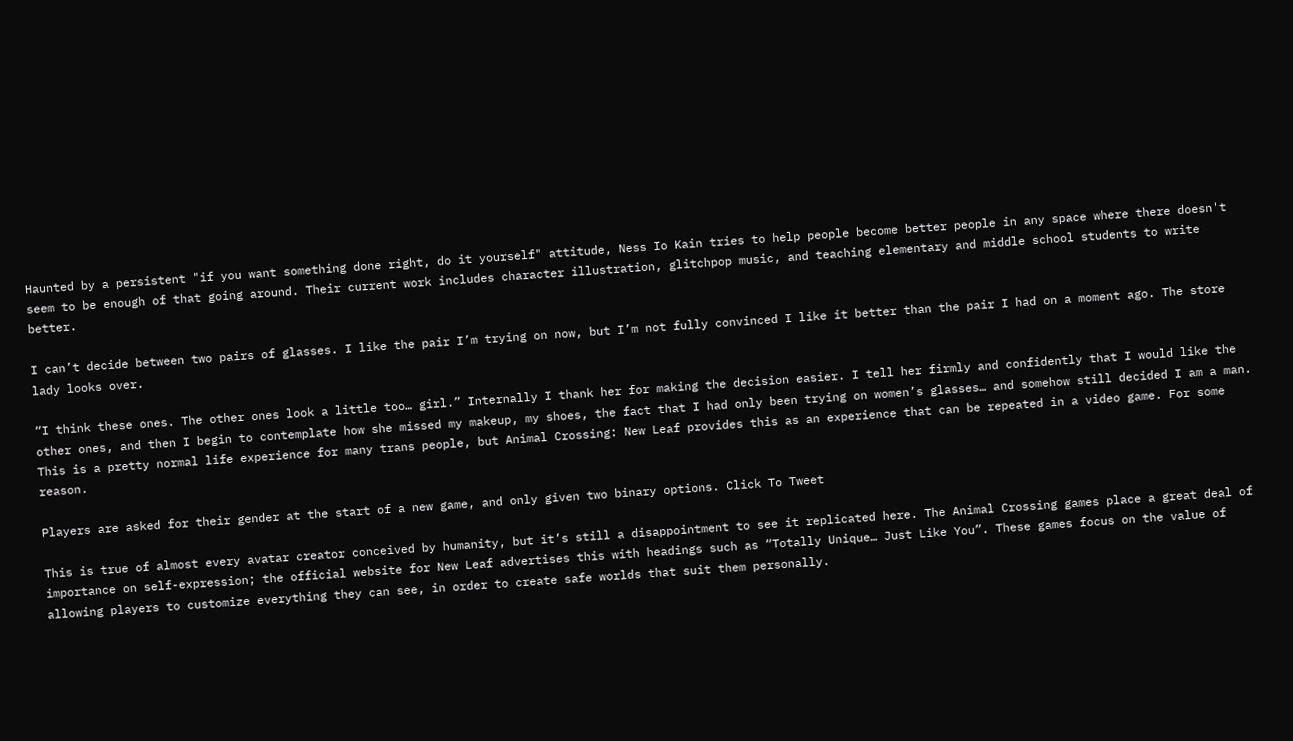Haunted by a persistent "if you want something done right, do it yourself" attitude, Ness Io Kain tries to help people become better people in any space where there doesn't seem to be enough of that going around. Their current work includes character illustration, glitchpop music, and teaching elementary and middle school students to write better.

I can’t decide between two pairs of glasses. I like the pair I’m trying on now, but I’m not fully convinced I like it better than the pair I had on a moment ago. The store lady looks over.

“I think these ones. The other ones look a little too… girl.” Internally I thank her for making the decision easier. I tell her firmly and confidently that I would like the other ones, and then I begin to contemplate how she missed my makeup, my shoes, the fact that I had only been trying on women’s glasses… and somehow still decided I am a man. This is a pretty normal life experience for many trans people, but Animal Crossing: New Leaf provides this as an experience that can be repeated in a video game. For some reason.

Players are asked for their gender at the start of a new game, and only given two binary options. Click To Tweet

This is true of almost every avatar creator conceived by humanity, but it’s still a disappointment to see it replicated here. The Animal Crossing games place a great deal of importance on self-expression; the official website for New Leaf advertises this with headings such as “Totally Unique… Just Like You”. These games focus on the value of allowing players to customize everything they can see, in order to create safe worlds that suit them personally.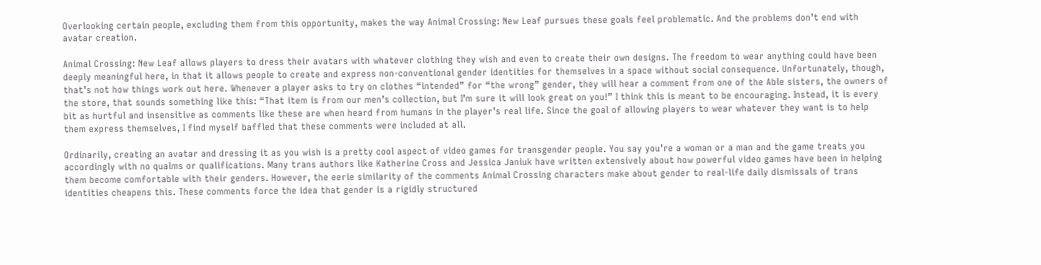Overlooking certain people, excluding them from this opportunity, makes the way Animal Crossing: New Leaf pursues these goals feel problematic. And the problems don’t end with avatar creation.

Animal Crossing: New Leaf allows players to dress their avatars with whatever clothing they wish and even to create their own designs. The freedom to wear anything could have been deeply meaningful here, in that it allows people to create and express non-conventional gender identities for themselves in a space without social consequence. Unfortunately, though, that’s not how things work out here. Whenever a player asks to try on clothes “intended” for “the wrong” gender, they will hear a comment from one of the Able sisters, the owners of the store, that sounds something like this: “That item is from our men’s collection, but I’m sure it will look great on you!” I think this is meant to be encouraging. Instead, it is every bit as hurtful and insensitive as comments like these are when heard from humans in the player’s real life. Since the goal of allowing players to wear whatever they want is to help them express themselves, I find myself baffled that these comments were included at all.

Ordinarily, creating an avatar and dressing it as you wish is a pretty cool aspect of video games for transgender people. You say you’re a woman or a man and the game treats you accordingly with no qualms or qualifications. Many trans authors like Katherine Cross and Jessica Janiuk have written extensively about how powerful video games have been in helping them become comfortable with their genders. However, the eerie similarity of the comments Animal Crossing characters make about gender to real-life daily dismissals of trans identities cheapens this. These comments force the idea that gender is a rigidly structured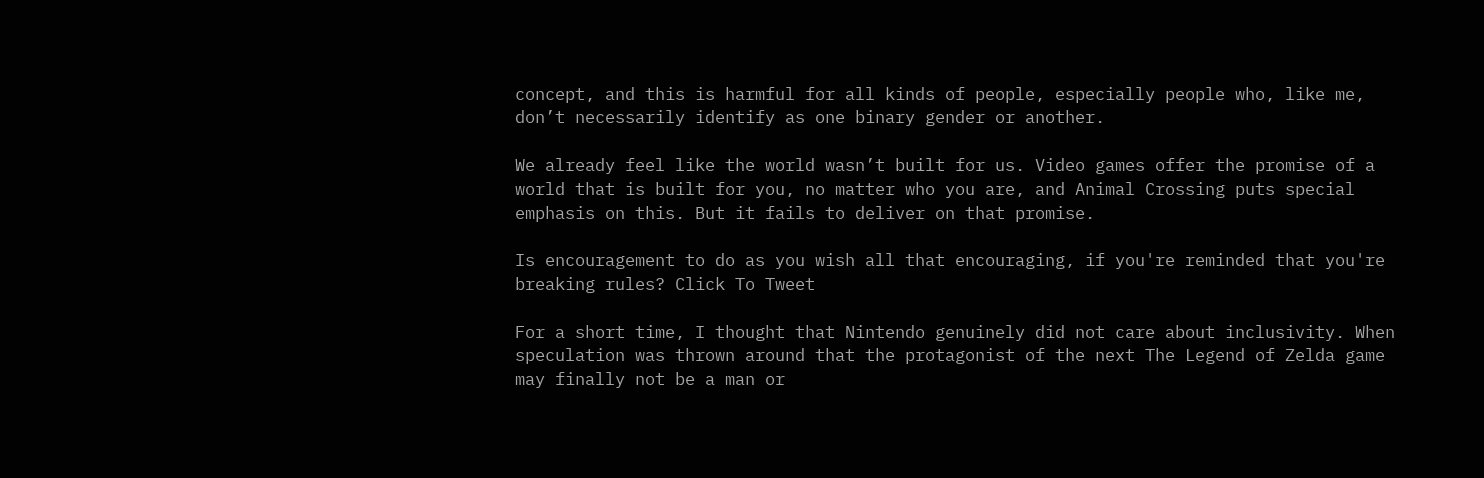concept, and this is harmful for all kinds of people, especially people who, like me, don’t necessarily identify as one binary gender or another.

We already feel like the world wasn’t built for us. Video games offer the promise of a world that is built for you, no matter who you are, and Animal Crossing puts special emphasis on this. But it fails to deliver on that promise.

Is encouragement to do as you wish all that encouraging, if you're reminded that you're breaking rules? Click To Tweet

For a short time, I thought that Nintendo genuinely did not care about inclusivity. When speculation was thrown around that the protagonist of the next The Legend of Zelda game may finally not be a man or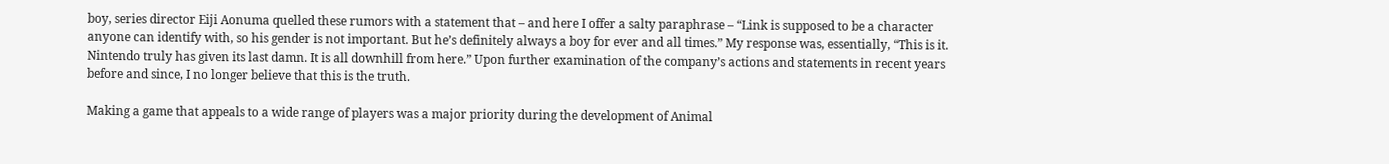boy, series director Eiji Aonuma quelled these rumors with a statement that – and here I offer a salty paraphrase – “Link is supposed to be a character anyone can identify with, so his gender is not important. But he’s definitely always a boy for ever and all times.” My response was, essentially, “This is it. Nintendo truly has given its last damn. It is all downhill from here.” Upon further examination of the company’s actions and statements in recent years before and since, I no longer believe that this is the truth.

Making a game that appeals to a wide range of players was a major priority during the development of Animal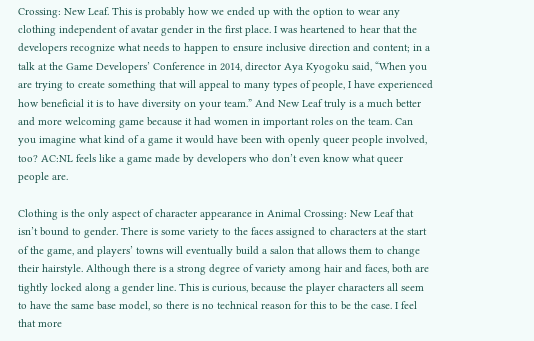Crossing: New Leaf. This is probably how we ended up with the option to wear any clothing independent of avatar gender in the first place. I was heartened to hear that the developers recognize what needs to happen to ensure inclusive direction and content; in a talk at the Game Developers’ Conference in 2014, director Aya Kyogoku said, “When you are trying to create something that will appeal to many types of people, I have experienced how beneficial it is to have diversity on your team.” And New Leaf truly is a much better and more welcoming game because it had women in important roles on the team. Can you imagine what kind of a game it would have been with openly queer people involved, too? AC:NL feels like a game made by developers who don’t even know what queer people are.

Clothing is the only aspect of character appearance in Animal Crossing: New Leaf that isn’t bound to gender. There is some variety to the faces assigned to characters at the start of the game, and players’ towns will eventually build a salon that allows them to change their hairstyle. Although there is a strong degree of variety among hair and faces, both are tightly locked along a gender line. This is curious, because the player characters all seem to have the same base model, so there is no technical reason for this to be the case. I feel that more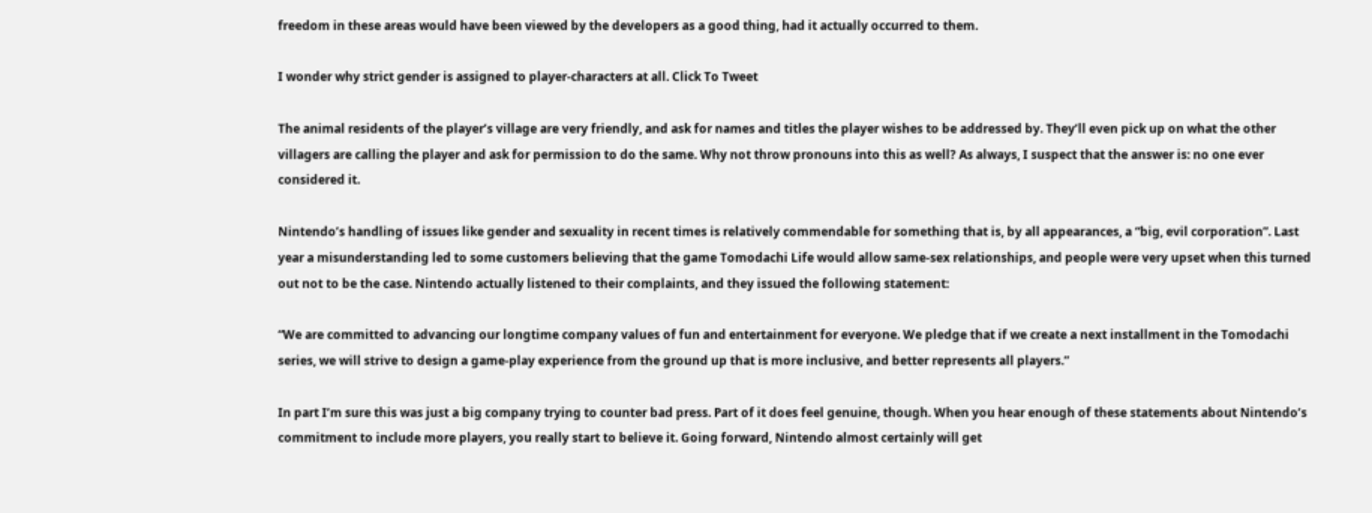freedom in these areas would have been viewed by the developers as a good thing, had it actually occurred to them.

I wonder why strict gender is assigned to player-characters at all. Click To Tweet

The animal residents of the player’s village are very friendly, and ask for names and titles the player wishes to be addressed by. They’ll even pick up on what the other villagers are calling the player and ask for permission to do the same. Why not throw pronouns into this as well? As always, I suspect that the answer is: no one ever considered it.

Nintendo’s handling of issues like gender and sexuality in recent times is relatively commendable for something that is, by all appearances, a “big, evil corporation”. Last year a misunderstanding led to some customers believing that the game Tomodachi Life would allow same-sex relationships, and people were very upset when this turned out not to be the case. Nintendo actually listened to their complaints, and they issued the following statement:

“We are committed to advancing our longtime company values of fun and entertainment for everyone. We pledge that if we create a next installment in the Tomodachi series, we will strive to design a game-play experience from the ground up that is more inclusive, and better represents all players.”

In part I’m sure this was just a big company trying to counter bad press. Part of it does feel genuine, though. When you hear enough of these statements about Nintendo’s commitment to include more players, you really start to believe it. Going forward, Nintendo almost certainly will get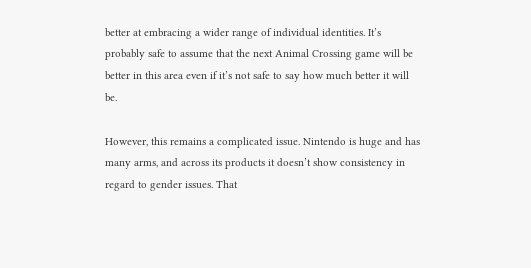better at embracing a wider range of individual identities. It’s probably safe to assume that the next Animal Crossing game will be better in this area even if it’s not safe to say how much better it will be.

However, this remains a complicated issue. Nintendo is huge and has many arms, and across its products it doesn’t show consistency in regard to gender issues. That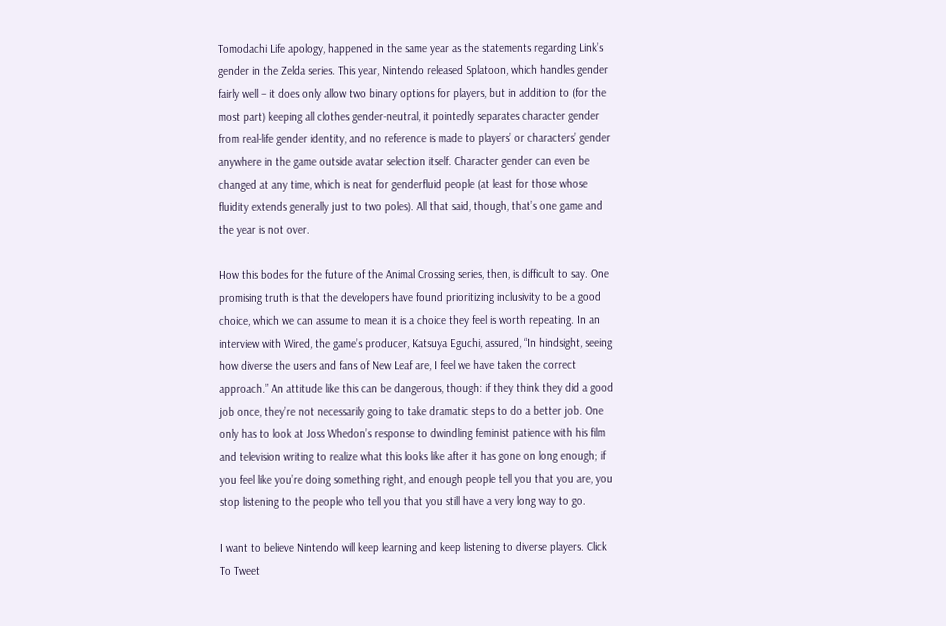Tomodachi Life apology, happened in the same year as the statements regarding Link’s gender in the Zelda series. This year, Nintendo released Splatoon, which handles gender fairly well – it does only allow two binary options for players, but in addition to (for the most part) keeping all clothes gender-neutral, it pointedly separates character gender from real-life gender identity, and no reference is made to players’ or characters’ gender anywhere in the game outside avatar selection itself. Character gender can even be changed at any time, which is neat for genderfluid people (at least for those whose fluidity extends generally just to two poles). All that said, though, that’s one game and the year is not over.

How this bodes for the future of the Animal Crossing series, then, is difficult to say. One promising truth is that the developers have found prioritizing inclusivity to be a good choice, which we can assume to mean it is a choice they feel is worth repeating. In an interview with Wired, the game’s producer, Katsuya Eguchi, assured, “In hindsight, seeing how diverse the users and fans of New Leaf are, I feel we have taken the correct approach.” An attitude like this can be dangerous, though: if they think they did a good job once, they’re not necessarily going to take dramatic steps to do a better job. One only has to look at Joss Whedon’s response to dwindling feminist patience with his film and television writing to realize what this looks like after it has gone on long enough; if you feel like you’re doing something right, and enough people tell you that you are, you stop listening to the people who tell you that you still have a very long way to go.

I want to believe Nintendo will keep learning and keep listening to diverse players. Click To Tweet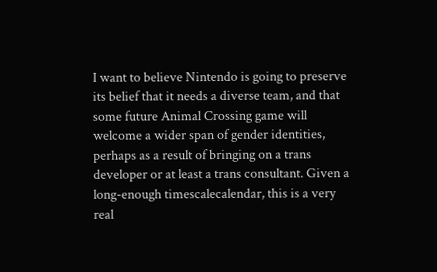I want to believe Nintendo is going to preserve its belief that it needs a diverse team, and that some future Animal Crossing game will welcome a wider span of gender identities, perhaps as a result of bringing on a trans developer or at least a trans consultant. Given a long-enough timescalecalendar, this is a very real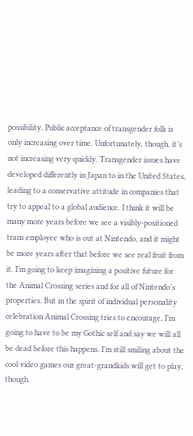possibility. Public acceptance of transgender folk is only increasing over time. Unfortunately, though, it’s not increasing very quickly. Transgender issues have developed differently in Japan to in the United States, leading to a conservative attitude in companies that try to appeal to a global audience. I think it will be many more years before we see a visibly-positioned trans employee who is out at Nintendo, and it might be more years after that before we see real fruit from it. I’m going to keep imagining a positive future for the Animal Crossing series and for all of Nintendo’s properties. But in the spirit of individual personality celebration Animal Crossing tries to encourage, I’m going to have to be my Gothic self and say we will all be dead before this happens. I’m still smiling about the cool video games our great-grandkids will get to play, though.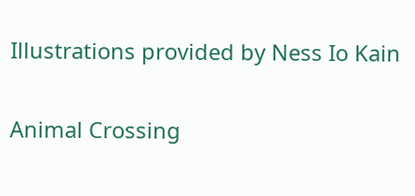Illustrations provided by Ness Io Kain

Animal Crossing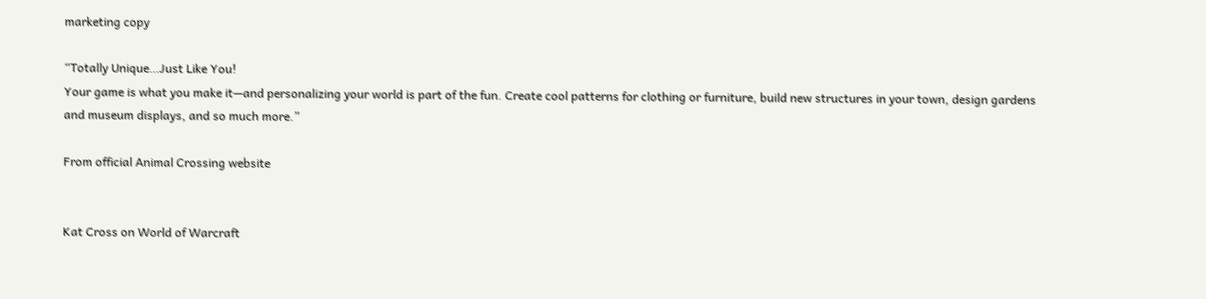marketing copy

“Totally Unique…Just Like You!
Your game is what you make it—and personalizing your world is part of the fun. Create cool patterns for clothing or furniture, build new structures in your town, design gardens and museum displays, and so much more.”

From official Animal Crossing website


Kat Cross on World of Warcraft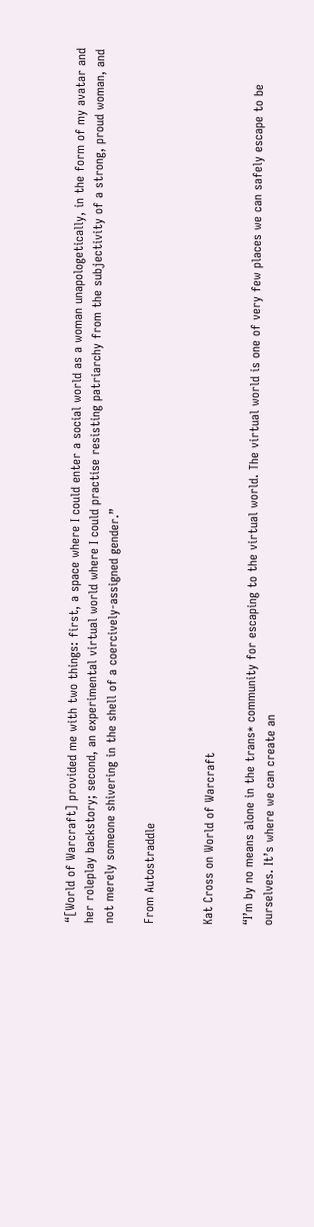“[World of Warcraft] provided me with two things: first, a space where I could enter a social world as a woman unapologetically, in the form of my avatar and her roleplay backstory; second, an experimental virtual world where I could practise resisting patriarchy from the subjectivity of a strong, proud woman, and not merely someone shivering in the shell of a coercively-assigned gender.”

From Autostraddle


Kat Cross on World of Warcraft

“I’m by no means alone in the trans* community for escaping to the virtual world. The virtual world is one of very few places we can safely escape to be ourselves. It’s where we can create an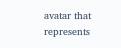avatar that represents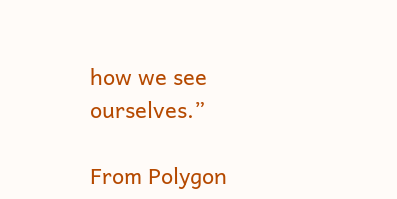how we see ourselves.”

From Polygon